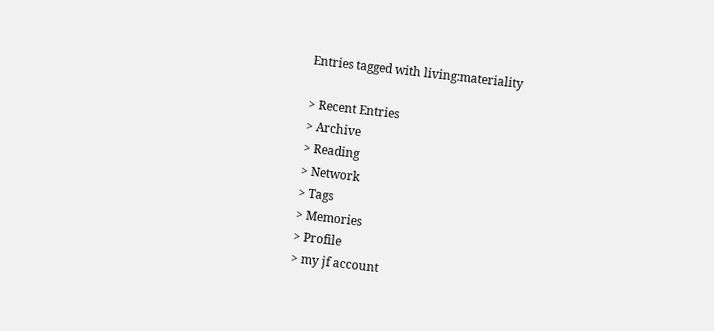Entries tagged with living:materiality

> Recent Entries
> Archive
> Reading
> Network
> Tags
> Memories
> Profile
> my jf account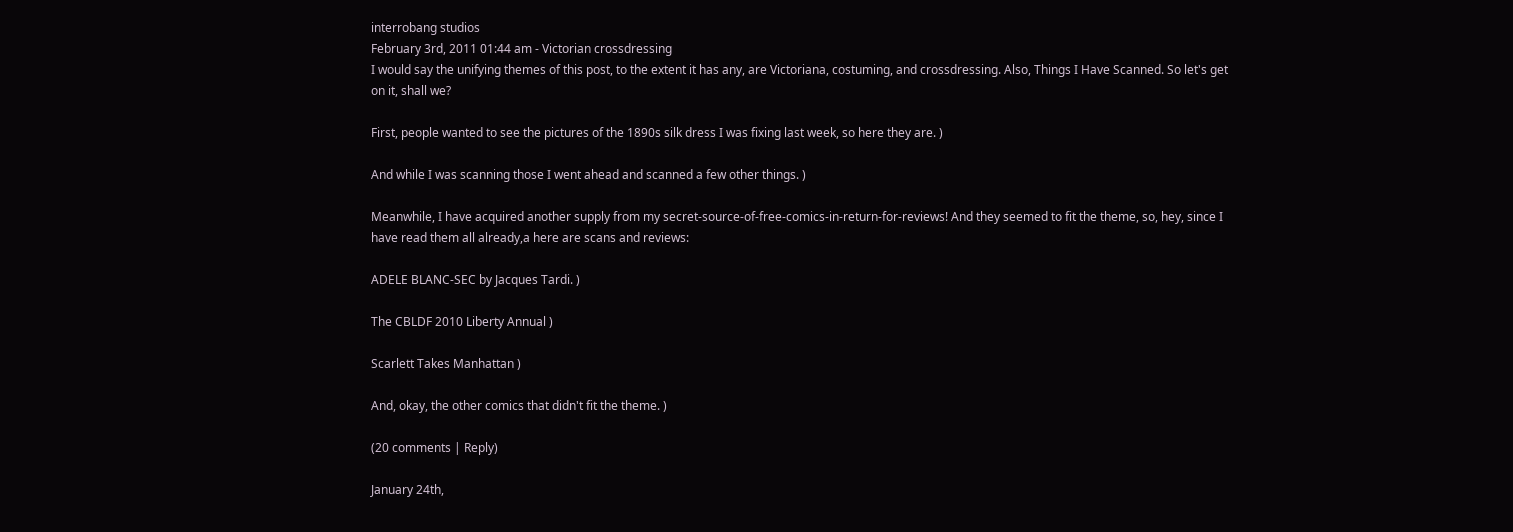interrobang studios
February 3rd, 2011 01:44 am - Victorian crossdressing
I would say the unifying themes of this post, to the extent it has any, are Victoriana, costuming, and crossdressing. Also, Things I Have Scanned. So let's get on it, shall we?

First, people wanted to see the pictures of the 1890s silk dress I was fixing last week, so here they are. )

And while I was scanning those I went ahead and scanned a few other things. )

Meanwhile, I have acquired another supply from my secret-source-of-free-comics-in-return-for-reviews! And they seemed to fit the theme, so, hey, since I have read them all already,a here are scans and reviews:

ADELE BLANC-SEC by Jacques Tardi. )

The CBLDF 2010 Liberty Annual )

Scarlett Takes Manhattan )

And, okay, the other comics that didn't fit the theme. )

(20 comments | Reply)

January 24th,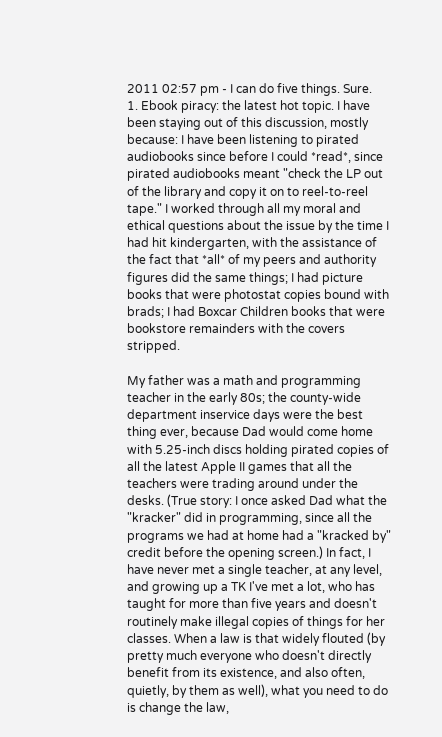2011 02:57 pm - I can do five things. Sure.
1. Ebook piracy: the latest hot topic. I have been staying out of this discussion, mostly because: I have been listening to pirated audiobooks since before I could *read*, since pirated audiobooks meant "check the LP out of the library and copy it on to reel-to-reel tape." I worked through all my moral and ethical questions about the issue by the time I had hit kindergarten, with the assistance of the fact that *all* of my peers and authority figures did the same things; I had picture books that were photostat copies bound with brads; I had Boxcar Children books that were bookstore remainders with the covers stripped.

My father was a math and programming teacher in the early 80s; the county-wide department inservice days were the best thing ever, because Dad would come home with 5.25-inch discs holding pirated copies of all the latest Apple II games that all the teachers were trading around under the desks. (True story: I once asked Dad what the "kracker" did in programming, since all the programs we had at home had a "kracked by" credit before the opening screen.) In fact, I have never met a single teacher, at any level, and growing up a TK I've met a lot, who has taught for more than five years and doesn't routinely make illegal copies of things for her classes. When a law is that widely flouted (by pretty much everyone who doesn't directly benefit from its existence, and also often, quietly, by them as well), what you need to do is change the law,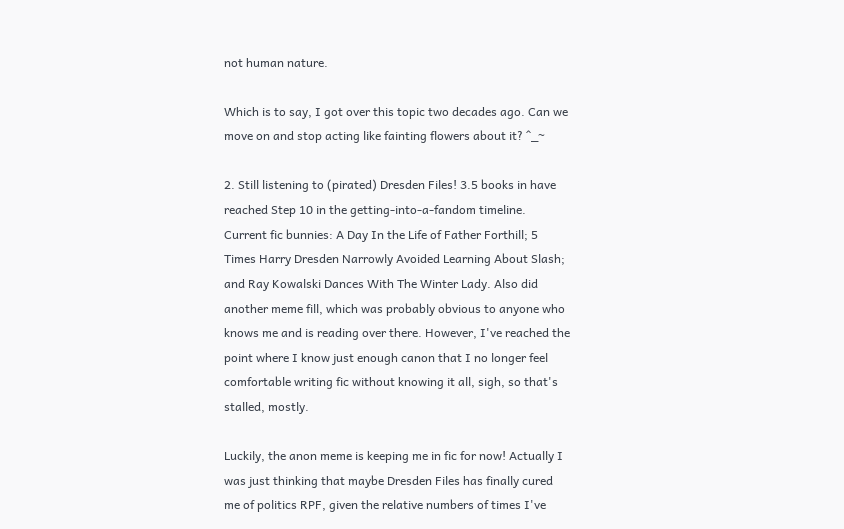not human nature.

Which is to say, I got over this topic two decades ago. Can we move on and stop acting like fainting flowers about it? ^_~

2. Still listening to (pirated) Dresden Files! 3.5 books in have reached Step 10 in the getting-into-a-fandom timeline. Current fic bunnies: A Day In the Life of Father Forthill; 5 Times Harry Dresden Narrowly Avoided Learning About Slash; and Ray Kowalski Dances With The Winter Lady. Also did another meme fill, which was probably obvious to anyone who knows me and is reading over there. However, I've reached the point where I know just enough canon that I no longer feel comfortable writing fic without knowing it all, sigh, so that's stalled, mostly.

Luckily, the anon meme is keeping me in fic for now! Actually I was just thinking that maybe Dresden Files has finally cured me of politics RPF, given the relative numbers of times I've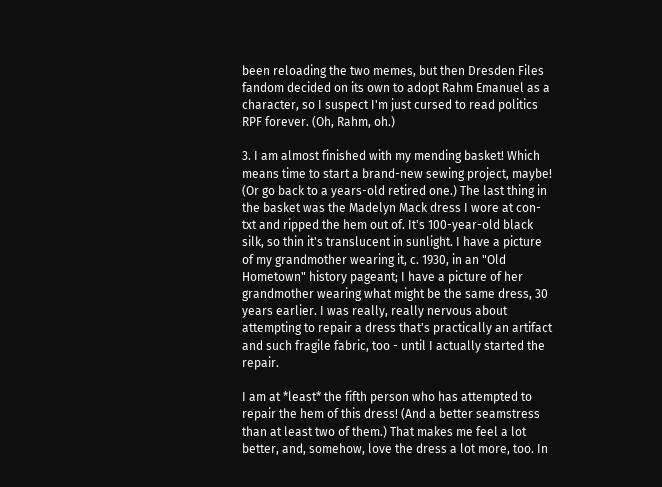been reloading the two memes, but then Dresden Files fandom decided on its own to adopt Rahm Emanuel as a character, so I suspect I'm just cursed to read politics RPF forever. (Oh, Rahm, oh.)

3. I am almost finished with my mending basket! Which means time to start a brand-new sewing project, maybe! (Or go back to a years-old retired one.) The last thing in the basket was the Madelyn Mack dress I wore at con-txt and ripped the hem out of. It's 100-year-old black silk, so thin it's translucent in sunlight. I have a picture of my grandmother wearing it, c. 1930, in an "Old Hometown" history pageant; I have a picture of her grandmother wearing what might be the same dress, 30 years earlier. I was really, really nervous about attempting to repair a dress that's practically an artifact and such fragile fabric, too - until I actually started the repair.

I am at *least* the fifth person who has attempted to repair the hem of this dress! (And a better seamstress than at least two of them.) That makes me feel a lot better, and, somehow, love the dress a lot more, too. In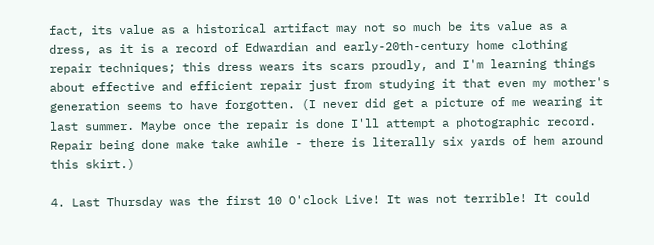fact, its value as a historical artifact may not so much be its value as a dress, as it is a record of Edwardian and early-20th-century home clothing repair techniques; this dress wears its scars proudly, and I'm learning things about effective and efficient repair just from studying it that even my mother's generation seems to have forgotten. (I never did get a picture of me wearing it last summer. Maybe once the repair is done I'll attempt a photographic record. Repair being done make take awhile - there is literally six yards of hem around this skirt.)

4. Last Thursday was the first 10 O'clock Live! It was not terrible! It could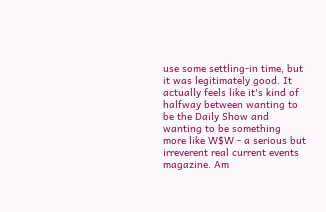use some settling-in time, but it was legitimately good. It actually feels like it's kind of halfway between wanting to be the Daily Show and wanting to be something more like W$W - a serious but irreverent real current events magazine. Am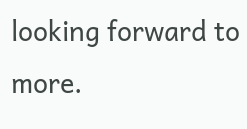looking forward to more.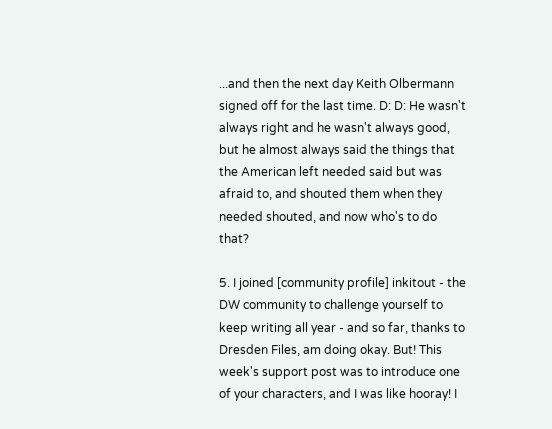...and then the next day Keith Olbermann signed off for the last time. D: D: He wasn't always right and he wasn't always good, but he almost always said the things that the American left needed said but was afraid to, and shouted them when they needed shouted, and now who's to do that?

5. I joined [community profile] inkitout - the DW community to challenge yourself to keep writing all year - and so far, thanks to Dresden Files, am doing okay. But! This week's support post was to introduce one of your characters, and I was like hooray! I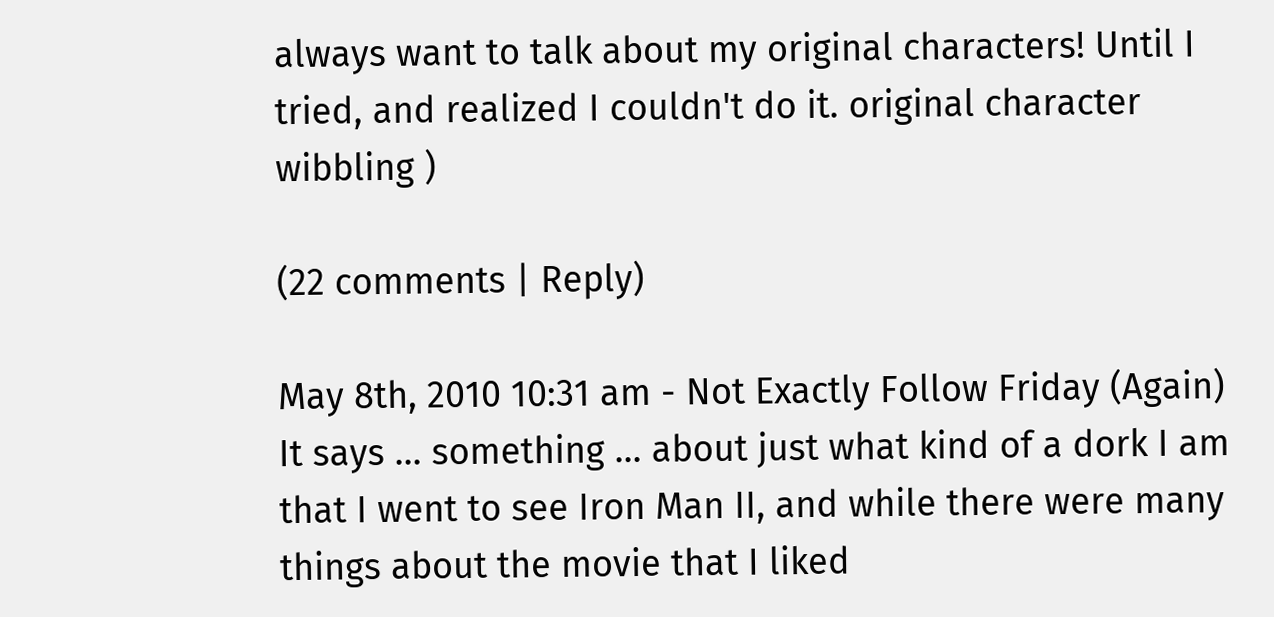always want to talk about my original characters! Until I tried, and realized I couldn't do it. original character wibbling )

(22 comments | Reply)

May 8th, 2010 10:31 am - Not Exactly Follow Friday (Again)
It says ... something ... about just what kind of a dork I am that I went to see Iron Man II, and while there were many things about the movie that I liked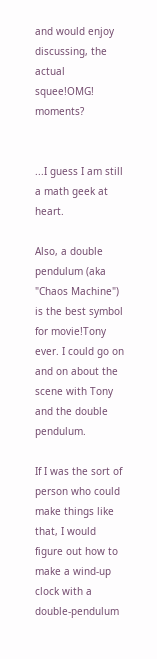and would enjoy discussing, the actual squee!OMG! moments?


...I guess I am still a math geek at heart.

Also, a double pendulum (aka "Chaos Machine") is the best symbol for movie!Tony ever. I could go on and on about the scene with Tony and the double pendulum.

If I was the sort of person who could make things like that, I would figure out how to make a wind-up clock with a double-pendulum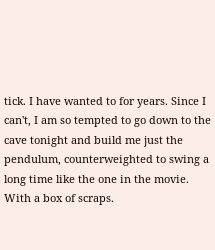tick. I have wanted to for years. Since I can't, I am so tempted to go down to the cave tonight and build me just the pendulum, counterweighted to swing a long time like the one in the movie. With a box of scraps.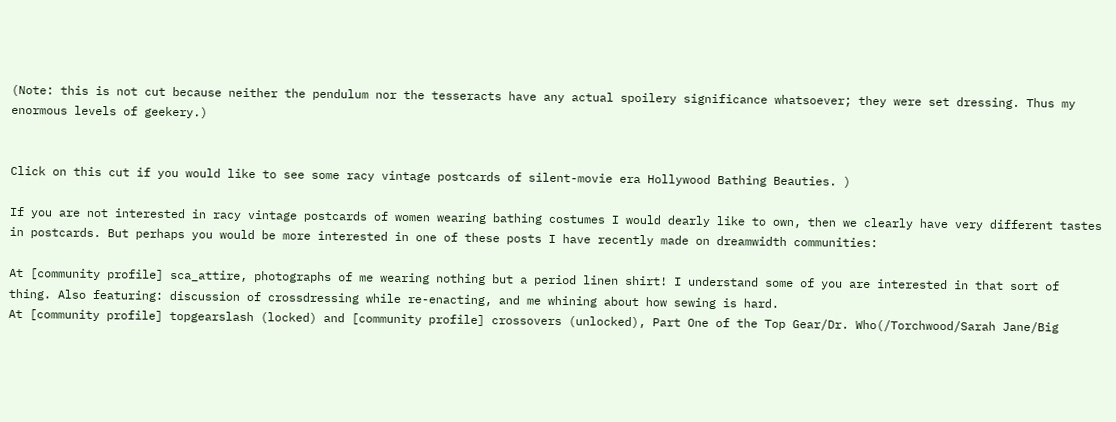(Note: this is not cut because neither the pendulum nor the tesseracts have any actual spoilery significance whatsoever; they were set dressing. Thus my enormous levels of geekery.)


Click on this cut if you would like to see some racy vintage postcards of silent-movie era Hollywood Bathing Beauties. )

If you are not interested in racy vintage postcards of women wearing bathing costumes I would dearly like to own, then we clearly have very different tastes in postcards. But perhaps you would be more interested in one of these posts I have recently made on dreamwidth communities:

At [community profile] sca_attire, photographs of me wearing nothing but a period linen shirt! I understand some of you are interested in that sort of thing. Also featuring: discussion of crossdressing while re-enacting, and me whining about how sewing is hard.
At [community profile] topgearslash (locked) and [community profile] crossovers (unlocked), Part One of the Top Gear/Dr. Who(/Torchwood/Sarah Jane/Big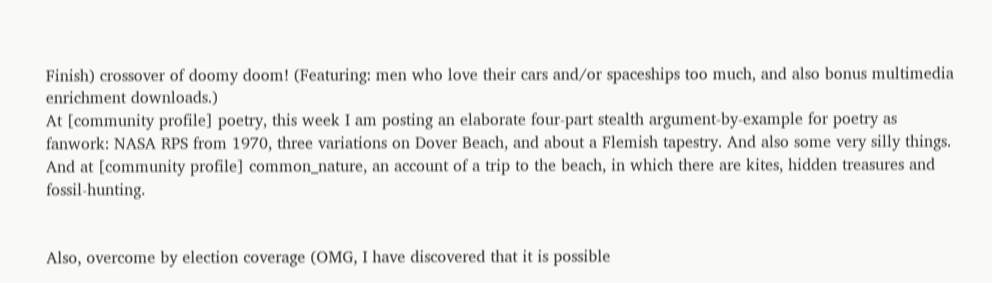Finish) crossover of doomy doom! (Featuring: men who love their cars and/or spaceships too much, and also bonus multimedia enrichment downloads.)
At [community profile] poetry, this week I am posting an elaborate four-part stealth argument-by-example for poetry as fanwork: NASA RPS from 1970, three variations on Dover Beach, and about a Flemish tapestry. And also some very silly things.
And at [community profile] common_nature, an account of a trip to the beach, in which there are kites, hidden treasures and fossil-hunting.


Also, overcome by election coverage (OMG, I have discovered that it is possible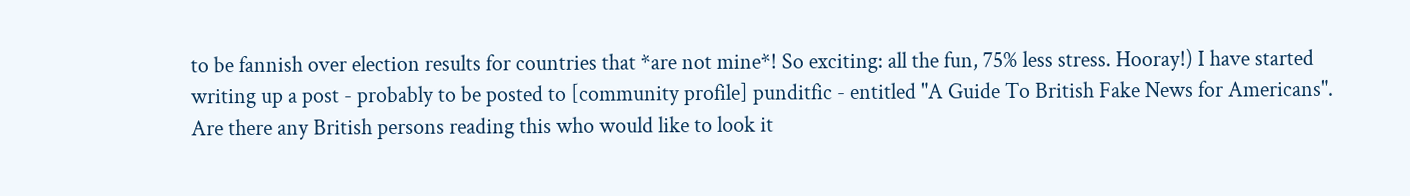to be fannish over election results for countries that *are not mine*! So exciting: all the fun, 75% less stress. Hooray!) I have started writing up a post - probably to be posted to [community profile] punditfic - entitled "A Guide To British Fake News for Americans". Are there any British persons reading this who would like to look it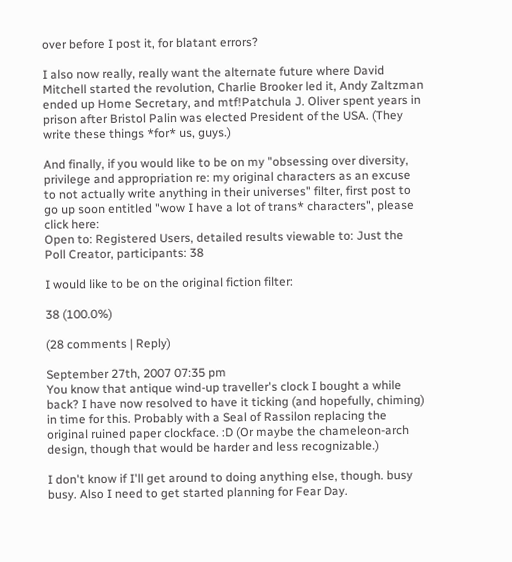over before I post it, for blatant errors?

I also now really, really want the alternate future where David Mitchell started the revolution, Charlie Brooker led it, Andy Zaltzman ended up Home Secretary, and mtf!Patchula J. Oliver spent years in prison after Bristol Palin was elected President of the USA. (They write these things *for* us, guys.)

And finally, if you would like to be on my "obsessing over diversity, privilege and appropriation re: my original characters as an excuse to not actually write anything in their universes" filter, first post to go up soon entitled "wow I have a lot of trans* characters", please click here:
Open to: Registered Users, detailed results viewable to: Just the Poll Creator, participants: 38

I would like to be on the original fiction filter:

38 (100.0%)

(28 comments | Reply)

September 27th, 2007 07:35 pm
You know that antique wind-up traveller's clock I bought a while back? I have now resolved to have it ticking (and hopefully, chiming) in time for this. Probably with a Seal of Rassilon replacing the original ruined paper clockface. :D (Or maybe the chameleon-arch design, though that would be harder and less recognizable.)

I don't know if I'll get around to doing anything else, though. busy busy. Also I need to get started planning for Fear Day.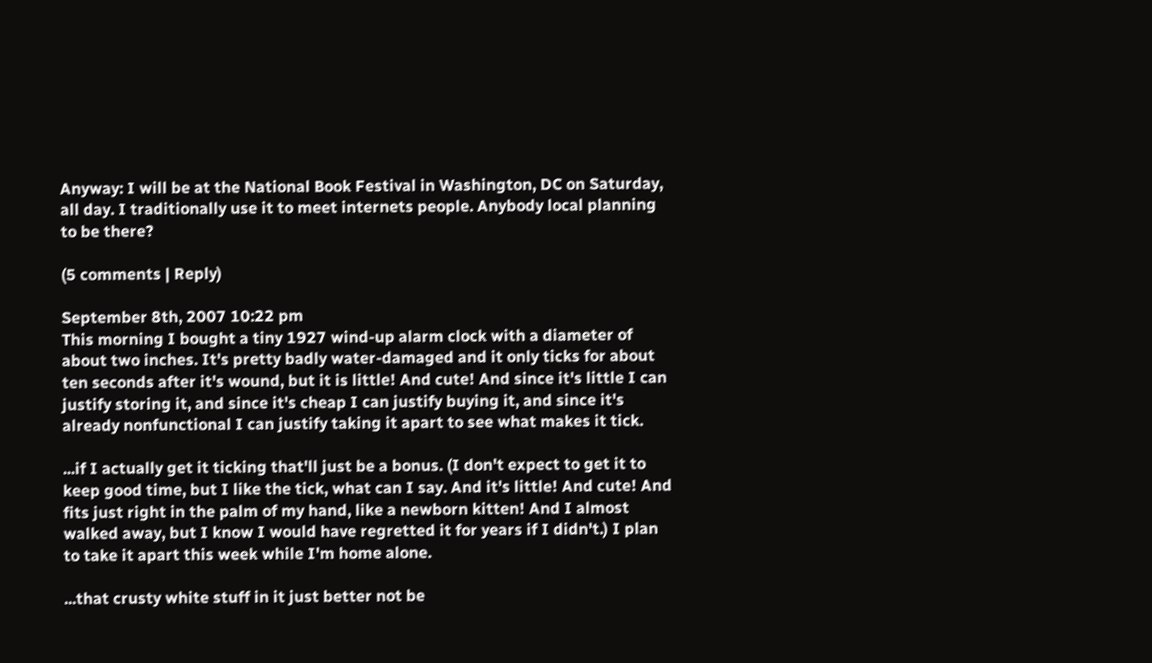Anyway: I will be at the National Book Festival in Washington, DC on Saturday, all day. I traditionally use it to meet internets people. Anybody local planning to be there?

(5 comments | Reply)

September 8th, 2007 10:22 pm
This morning I bought a tiny 1927 wind-up alarm clock with a diameter of about two inches. It's pretty badly water-damaged and it only ticks for about ten seconds after it's wound, but it is little! And cute! And since it's little I can justify storing it, and since it's cheap I can justify buying it, and since it's already nonfunctional I can justify taking it apart to see what makes it tick.

...if I actually get it ticking that'll just be a bonus. (I don't expect to get it to keep good time, but I like the tick, what can I say. And it's little! And cute! And fits just right in the palm of my hand, like a newborn kitten! And I almost walked away, but I know I would have regretted it for years if I didn't.) I plan to take it apart this week while I'm home alone.

...that crusty white stuff in it just better not be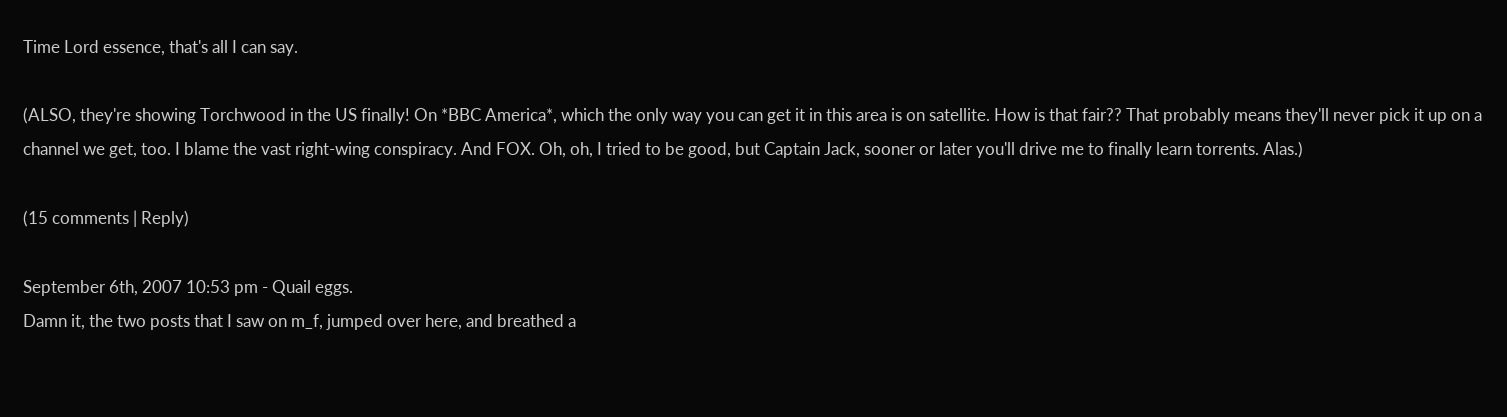Time Lord essence, that's all I can say.

(ALSO, they're showing Torchwood in the US finally! On *BBC America*, which the only way you can get it in this area is on satellite. How is that fair?? That probably means they'll never pick it up on a channel we get, too. I blame the vast right-wing conspiracy. And FOX. Oh, oh, I tried to be good, but Captain Jack, sooner or later you'll drive me to finally learn torrents. Alas.)

(15 comments | Reply)

September 6th, 2007 10:53 pm - Quail eggs.
Damn it, the two posts that I saw on m_f, jumped over here, and breathed a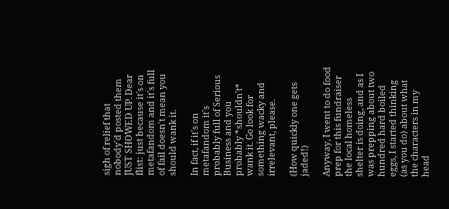sigh of relief that nobody'd posted them JUST SHOWED UP. Dear flist: just because it's on metafandom and it's full of fail doesn't mean you should wank it.

In fact, if it's on metafandom it's probably full of Serious Business and you probably *shouldn't* wank it. Go look for something wacky and irrelevant, please.

(How quickly one gets jaded!)

Anyway, I went to do food prep for this fundraiser the local homeless shelter is doing, and as I was prepping about two hundred hard boiled eggs, I started thinking (as you do) about what the characters in my head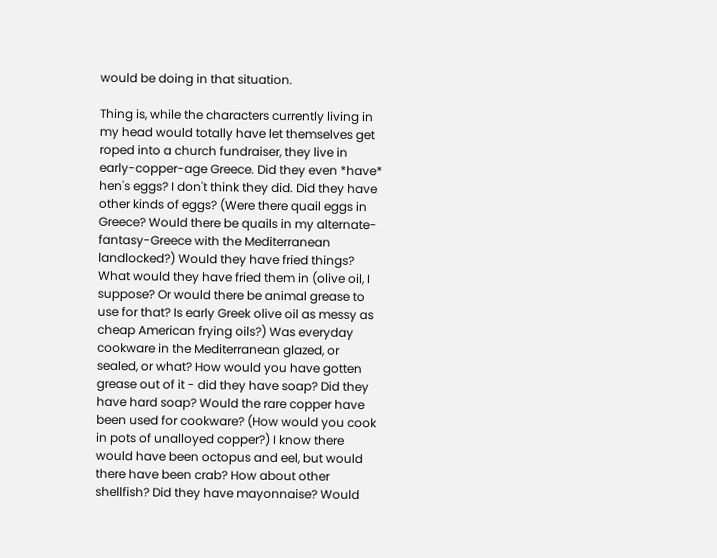would be doing in that situation.

Thing is, while the characters currently living in my head would totally have let themselves get roped into a church fundraiser, they live in early-copper-age Greece. Did they even *have* hen's eggs? I don't think they did. Did they have other kinds of eggs? (Were there quail eggs in Greece? Would there be quails in my alternate-fantasy-Greece with the Mediterranean landlocked?) Would they have fried things? What would they have fried them in (olive oil, I suppose? Or would there be animal grease to use for that? Is early Greek olive oil as messy as cheap American frying oils?) Was everyday cookware in the Mediterranean glazed, or sealed, or what? How would you have gotten grease out of it - did they have soap? Did they have hard soap? Would the rare copper have been used for cookware? (How would you cook in pots of unalloyed copper?) I know there would have been octopus and eel, but would there have been crab? How about other shellfish? Did they have mayonnaise? Would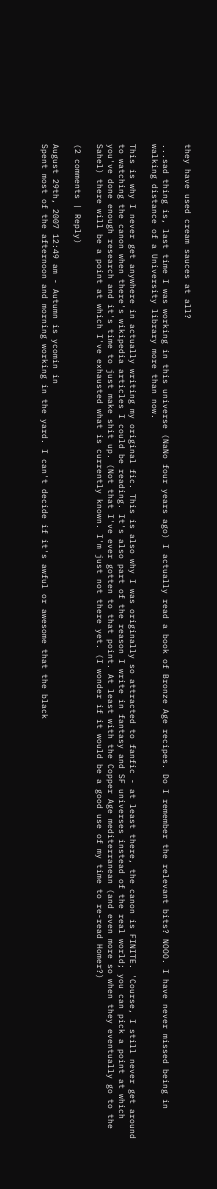they have used cream sauces at all?

...sad thing is, last time I was working in this universe (NaNo four years ago) I actually read a book of Bronze Age recipes. Do I remember the relevant bits? NOOO. I have never missed being in walking distance of a University library more than now.

This is why I never get anywhere in actually writing my original fic. This is also why I was originally so attracted to fanfic - at least there, the canon is FINITE. 'Course, I still never get around to watching the canon when there's wikipedia articles I could be reading. It's also part of the reason I write in fantasy and SF universes instead of the real world; you can pick a point at which you've done enough research and it's time to just make shit up. (Not that I've ever gotten to that point. At least with the Copper Age mediterranean (and even more so when they eventually go to the Sahel) there will be a point at which I've exhausted what is currently known. I'm just not there yet. (I wonder if it would be a good use of my time to re-read Homer?)

(2 comments | Reply)

August 29th, 2007 12:49 am - Autumn is ycomin in
Spent most of the afternoon and morning working in the yard. I can't decide if it's awful or awesome that the black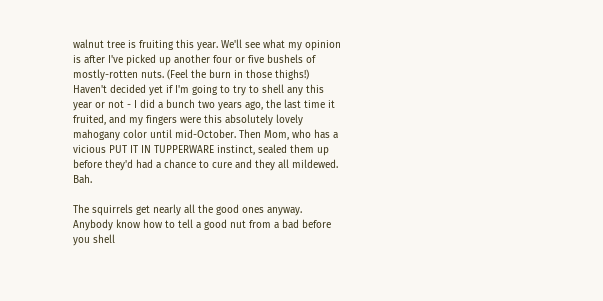walnut tree is fruiting this year. We'll see what my opinion is after I've picked up another four or five bushels of mostly-rotten nuts. (Feel the burn in those thighs!) Haven't decided yet if I'm going to try to shell any this year or not - I did a bunch two years ago, the last time it fruited, and my fingers were this absolutely lovely mahogany color until mid-October. Then Mom, who has a vicious PUT IT IN TUPPERWARE instinct, sealed them up before they'd had a chance to cure and they all mildewed. Bah.

The squirrels get nearly all the good ones anyway. Anybody know how to tell a good nut from a bad before you shell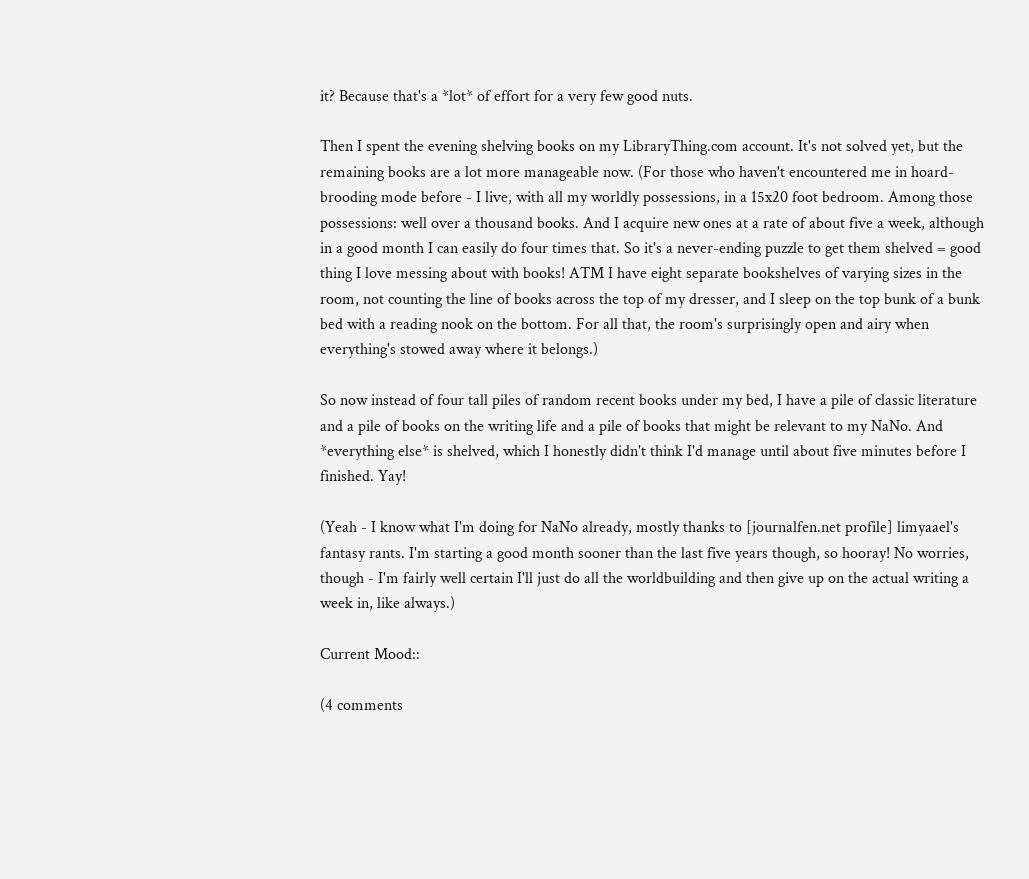it? Because that's a *lot* of effort for a very few good nuts.

Then I spent the evening shelving books on my LibraryThing.com account. It's not solved yet, but the remaining books are a lot more manageable now. (For those who haven't encountered me in hoard-brooding mode before - I live, with all my worldly possessions, in a 15x20 foot bedroom. Among those possessions: well over a thousand books. And I acquire new ones at a rate of about five a week, although in a good month I can easily do four times that. So it's a never-ending puzzle to get them shelved = good thing I love messing about with books! ATM I have eight separate bookshelves of varying sizes in the room, not counting the line of books across the top of my dresser, and I sleep on the top bunk of a bunk bed with a reading nook on the bottom. For all that, the room's surprisingly open and airy when everything's stowed away where it belongs.)

So now instead of four tall piles of random recent books under my bed, I have a pile of classic literature and a pile of books on the writing life and a pile of books that might be relevant to my NaNo. And *everything else* is shelved, which I honestly didn't think I'd manage until about five minutes before I finished. Yay!

(Yeah - I know what I'm doing for NaNo already, mostly thanks to [journalfen.net profile] limyaael's fantasy rants. I'm starting a good month sooner than the last five years though, so hooray! No worries, though - I'm fairly well certain I'll just do all the worldbuilding and then give up on the actual writing a week in, like always.)

Current Mood::

(4 comments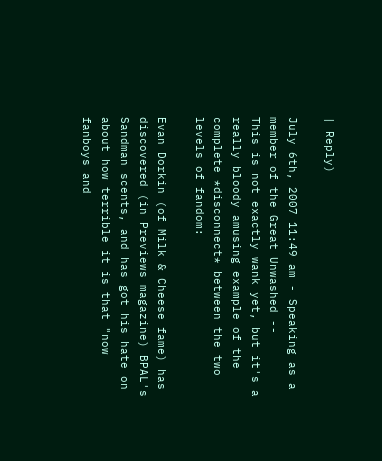| Reply)

July 6th, 2007 11:49 am - Speaking as a member of the Great Unwashed --
This is not exactly wank yet, but it's a really bloody amusing example of the complete *disconnect* between the two levels of fandom:

Evan Dorkin (of Milk & Cheese fame) has discovered (in Previews magazine) BPAL's Sandman scents, and has got his hate on about how terrible it is that "now fanboys and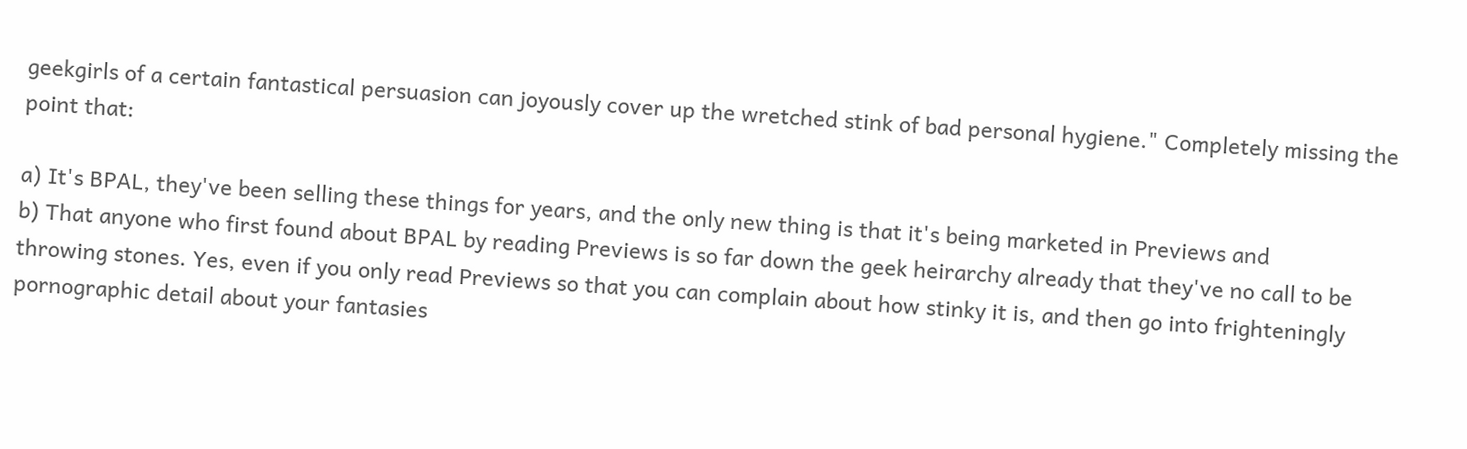geekgirls of a certain fantastical persuasion can joyously cover up the wretched stink of bad personal hygiene." Completely missing the point that:

a) It's BPAL, they've been selling these things for years, and the only new thing is that it's being marketed in Previews and
b) That anyone who first found about BPAL by reading Previews is so far down the geek heirarchy already that they've no call to be throwing stones. Yes, even if you only read Previews so that you can complain about how stinky it is, and then go into frighteningly pornographic detail about your fantasies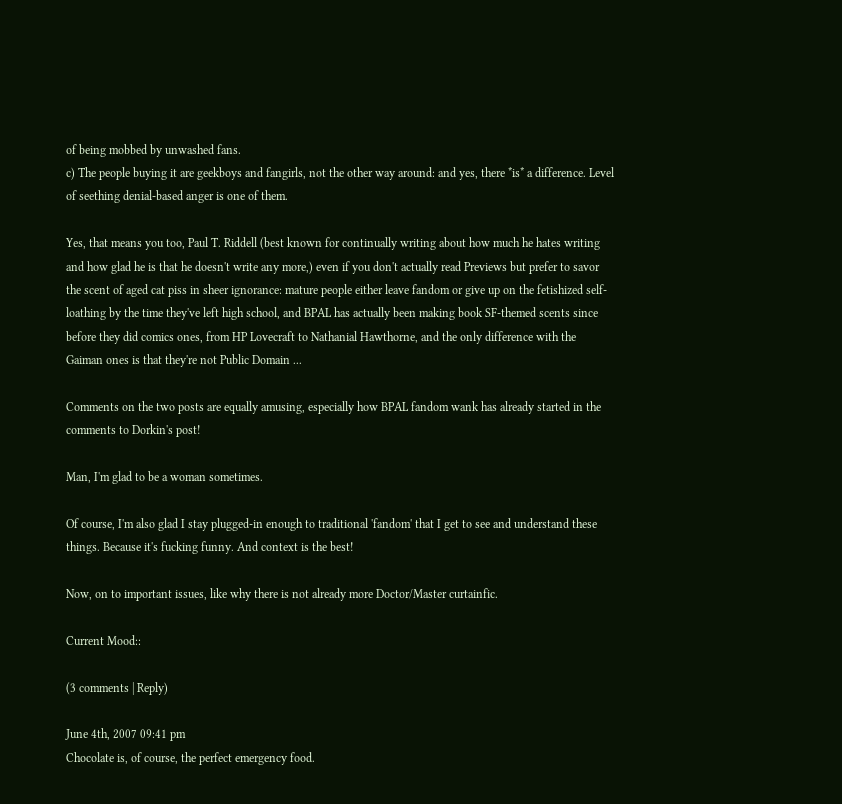of being mobbed by unwashed fans.
c) The people buying it are geekboys and fangirls, not the other way around: and yes, there *is* a difference. Level of seething denial-based anger is one of them.

Yes, that means you too, Paul T. Riddell (best known for continually writing about how much he hates writing and how glad he is that he doesn't write any more,) even if you don't actually read Previews but prefer to savor the scent of aged cat piss in sheer ignorance: mature people either leave fandom or give up on the fetishized self-loathing by the time they've left high school, and BPAL has actually been making book SF-themed scents since before they did comics ones, from HP Lovecraft to Nathanial Hawthorne, and the only difference with the Gaiman ones is that they're not Public Domain ...

Comments on the two posts are equally amusing, especially how BPAL fandom wank has already started in the comments to Dorkin's post!

Man, I'm glad to be a woman sometimes.

Of course, I'm also glad I stay plugged-in enough to traditional 'fandom' that I get to see and understand these things. Because it's fucking funny. And context is the best!

Now, on to important issues, like why there is not already more Doctor/Master curtainfic.

Current Mood::

(3 comments | Reply)

June 4th, 2007 09:41 pm
Chocolate is, of course, the perfect emergency food.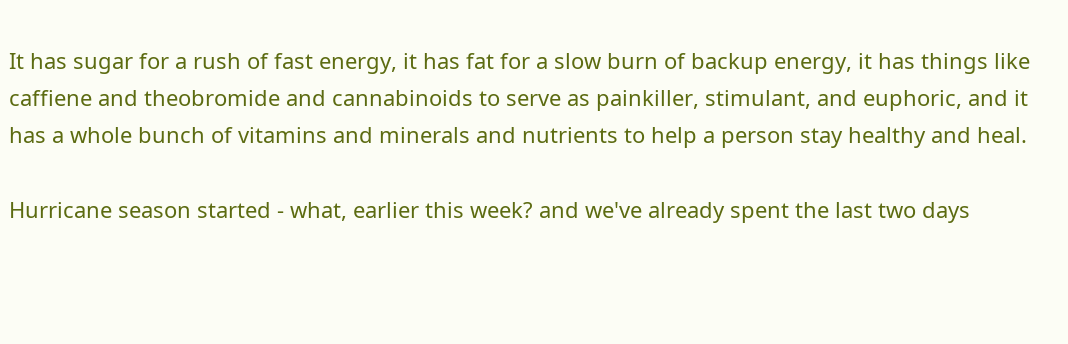It has sugar for a rush of fast energy, it has fat for a slow burn of backup energy, it has things like caffiene and theobromide and cannabinoids to serve as painkiller, stimulant, and euphoric, and it has a whole bunch of vitamins and minerals and nutrients to help a person stay healthy and heal.

Hurricane season started - what, earlier this week? and we've already spent the last two days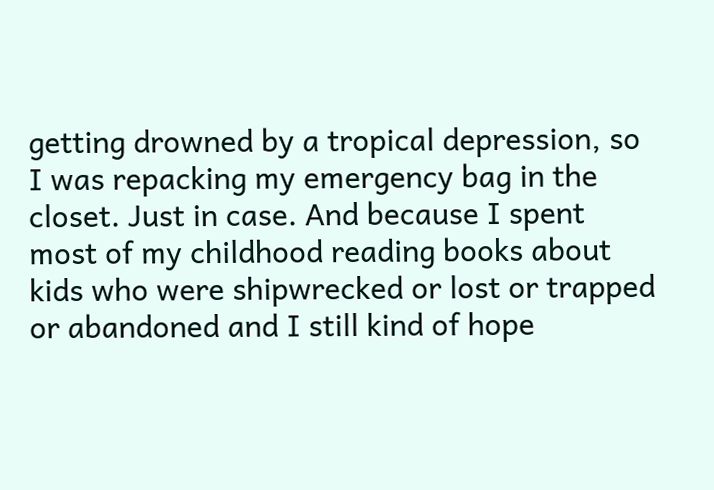getting drowned by a tropical depression, so I was repacking my emergency bag in the closet. Just in case. And because I spent most of my childhood reading books about kids who were shipwrecked or lost or trapped or abandoned and I still kind of hope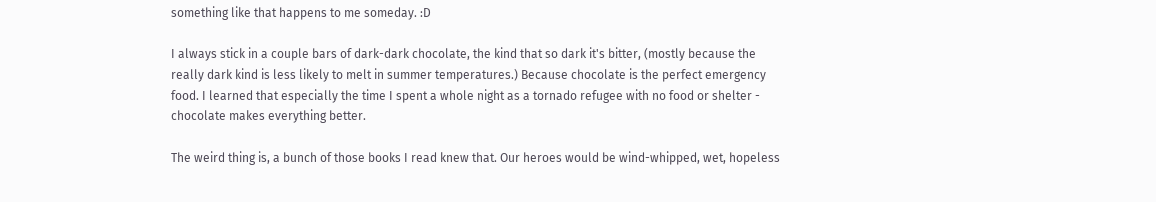something like that happens to me someday. :D

I always stick in a couple bars of dark-dark chocolate, the kind that so dark it's bitter, (mostly because the really dark kind is less likely to melt in summer temperatures.) Because chocolate is the perfect emergency food. I learned that especially the time I spent a whole night as a tornado refugee with no food or shelter - chocolate makes everything better.

The weird thing is, a bunch of those books I read knew that. Our heroes would be wind-whipped, wet, hopeless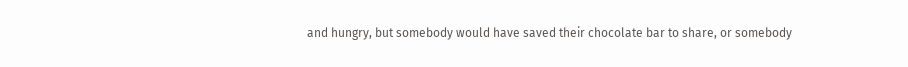and hungry, but somebody would have saved their chocolate bar to share, or somebody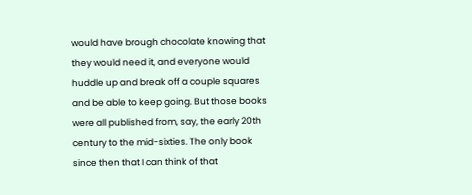would have brough chocolate knowing that they would need it, and everyone would huddle up and break off a couple squares and be able to keep going. But those books were all published from, say, the early 20th century to the mid-sixties. The only book since then that I can think of that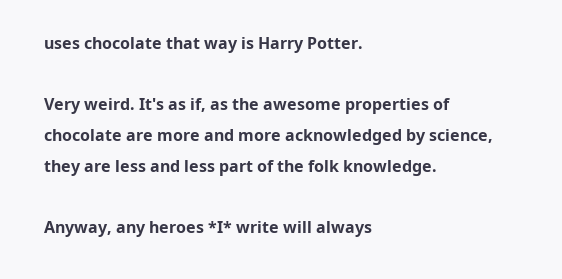uses chocolate that way is Harry Potter.

Very weird. It's as if, as the awesome properties of chocolate are more and more acknowledged by science, they are less and less part of the folk knowledge.

Anyway, any heroes *I* write will always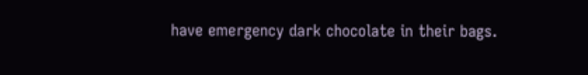have emergency dark chocolate in their bags.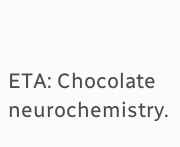ETA: Chocolate neurochemistry.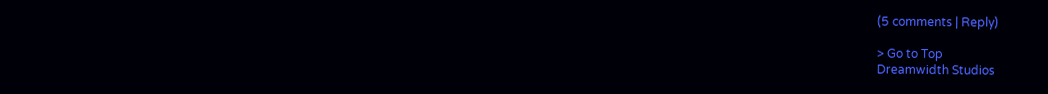(5 comments | Reply)

> Go to Top
Dreamwidth Studios